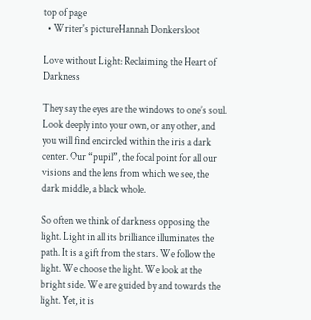top of page
  • Writer's pictureHannah Donkersloot

Love without Light: Reclaiming the Heart of Darkness

They say the eyes are the windows to one’s soul. Look deeply into your own, or any other, and you will find encircled within the iris a dark center. Our “pupil”, the focal point for all our visions and the lens from which we see, the dark middle, a black whole.

So often we think of darkness opposing the light. Light in all its brilliance illuminates the path. It is a gift from the stars. We follow the light. We choose the light. We look at the bright side. We are guided by and towards the light. Yet, it is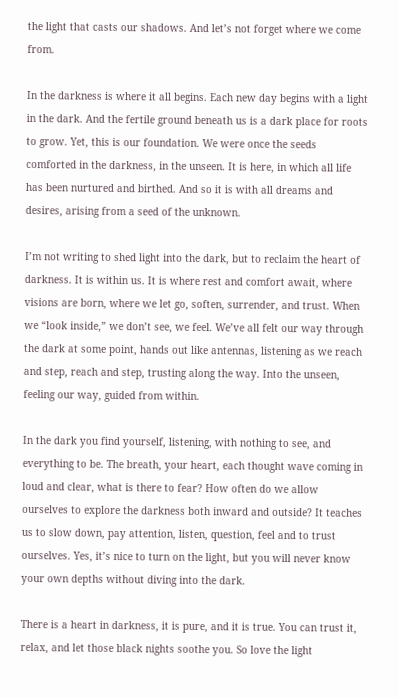the light that casts our shadows. And let’s not forget where we come from.

In the darkness is where it all begins. Each new day begins with a light in the dark. And the fertile ground beneath us is a dark place for roots to grow. Yet, this is our foundation. We were once the seeds comforted in the darkness, in the unseen. It is here, in which all life has been nurtured and birthed. And so it is with all dreams and desires, arising from a seed of the unknown.

I’m not writing to shed light into the dark, but to reclaim the heart of darkness. It is within us. It is where rest and comfort await, where visions are born, where we let go, soften, surrender, and trust. When we “look inside,” we don’t see, we feel. We’ve all felt our way through the dark at some point, hands out like antennas, listening as we reach and step, reach and step, trusting along the way. Into the unseen, feeling our way, guided from within.

In the dark you find yourself, listening, with nothing to see, and everything to be. The breath, your heart, each thought wave coming in loud and clear, what is there to fear? How often do we allow ourselves to explore the darkness both inward and outside? It teaches us to slow down, pay attention, listen, question, feel and to trust ourselves. Yes, it’s nice to turn on the light, but you will never know your own depths without diving into the dark.

There is a heart in darkness, it is pure, and it is true. You can trust it, relax, and let those black nights soothe you. So love the light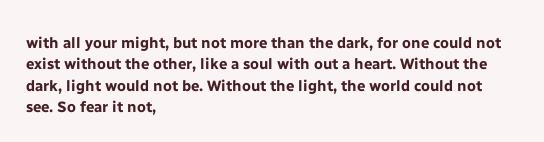with all your might, but not more than the dark, for one could not exist without the other, like a soul with out a heart. Without the dark, light would not be. Without the light, the world could not see. So fear it not,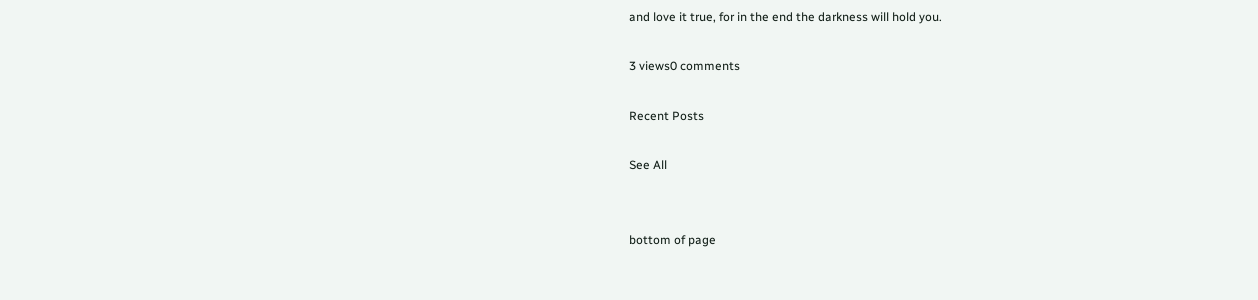and love it true, for in the end the darkness will hold you.

3 views0 comments

Recent Posts

See All


bottom of page